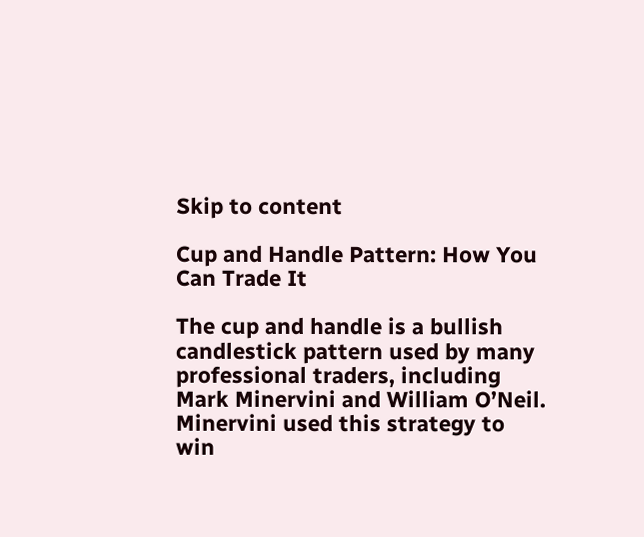Skip to content

Cup and Handle Pattern: How You Can Trade It

The cup and handle is a bullish candlestick pattern used by many professional traders, including Mark Minervini and William O’Neil. Minervini used this strategy to win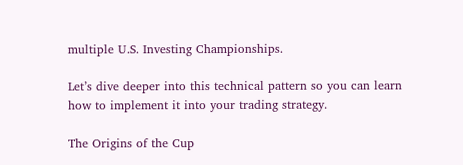multiple U.S. Investing Championships.

Let’s dive deeper into this technical pattern so you can learn how to implement it into your trading strategy.

The Origins of the Cup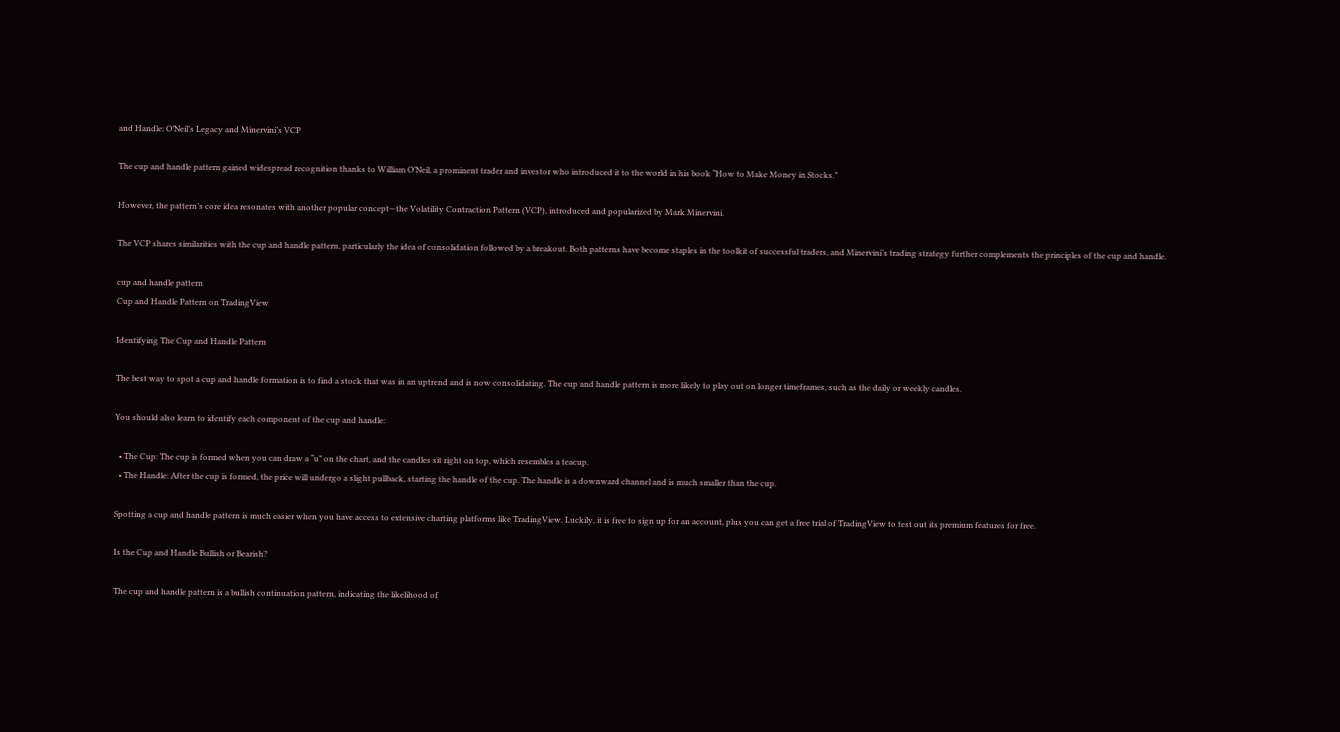and Handle: O’Neil’s Legacy and Minervini’s VCP

The cup and handle pattern gained widespread recognition thanks to William O’Neil, a prominent trader and investor who introduced it to the world in his book “How to Make Money in Stocks.”

However, the pattern’s core idea resonates with another popular concept—the Volatility Contraction Pattern (VCP), introduced and popularized by Mark Minervini.

The VCP shares similarities with the cup and handle pattern, particularly the idea of consolidation followed by a breakout. Both patterns have become staples in the toolkit of successful traders, and Minervini’s trading strategy further complements the principles of the cup and handle.

cup and handle pattern
Cup and Handle Pattern on TradingView

Identifying The Cup and Handle Pattern

The best way to spot a cup and handle formation is to find a stock that was in an uptrend and is now consolidating. The cup and handle pattern is more likely to play out on longer timeframes, such as the daily or weekly candles.

You should also learn to identify each component of the cup and handle:

  • The Cup: The cup is formed when you can draw a “u” on the chart, and the candles sit right on top, which resembles a teacup.
  • The Handle: After the cup is formed, the price will undergo a slight pullback, starting the handle of the cup. The handle is a downward channel and is much smaller than the cup.

Spotting a cup and handle pattern is much easier when you have access to extensive charting platforms like TradingView. Luckily, it is free to sign up for an account, plus you can get a free trial of TradingView to test out its premium features for free.

Is the Cup and Handle Bullish or Bearish?

The cup and handle pattern is a bullish continuation pattern, indicating the likelihood of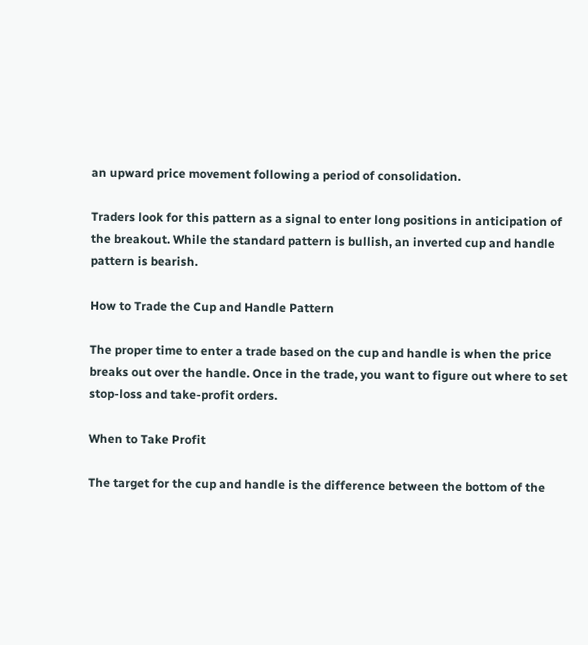an upward price movement following a period of consolidation.

Traders look for this pattern as a signal to enter long positions in anticipation of the breakout. While the standard pattern is bullish, an inverted cup and handle pattern is bearish.

How to Trade the Cup and Handle Pattern

The proper time to enter a trade based on the cup and handle is when the price breaks out over the handle. Once in the trade, you want to figure out where to set stop-loss and take-profit orders.

When to Take Profit

The target for the cup and handle is the difference between the bottom of the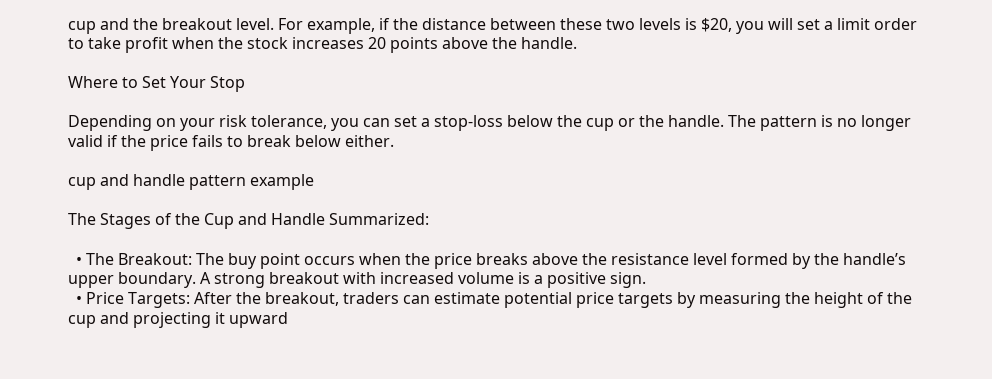cup and the breakout level. For example, if the distance between these two levels is $20, you will set a limit order to take profit when the stock increases 20 points above the handle.

Where to Set Your Stop

Depending on your risk tolerance, you can set a stop-loss below the cup or the handle. The pattern is no longer valid if the price fails to break below either.

cup and handle pattern example

The Stages of the Cup and Handle Summarized:

  • The Breakout: The buy point occurs when the price breaks above the resistance level formed by the handle’s upper boundary. A strong breakout with increased volume is a positive sign.
  • Price Targets: After the breakout, traders can estimate potential price targets by measuring the height of the cup and projecting it upward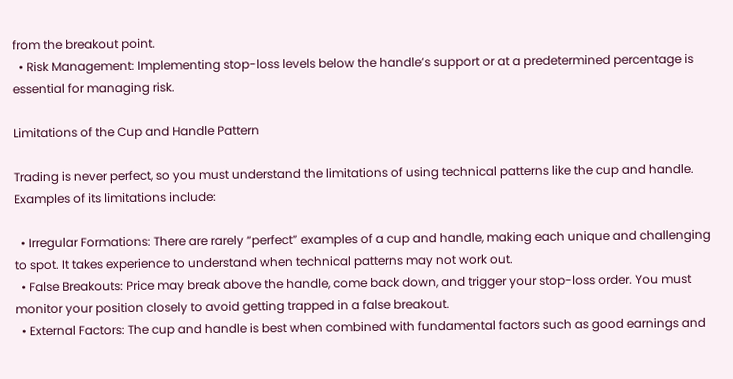from the breakout point.
  • Risk Management: Implementing stop-loss levels below the handle’s support or at a predetermined percentage is essential for managing risk.

Limitations of the Cup and Handle Pattern

Trading is never perfect, so you must understand the limitations of using technical patterns like the cup and handle. Examples of its limitations include:

  • Irregular Formations: There are rarely “perfect” examples of a cup and handle, making each unique and challenging to spot. It takes experience to understand when technical patterns may not work out.
  • False Breakouts: Price may break above the handle, come back down, and trigger your stop-loss order. You must monitor your position closely to avoid getting trapped in a false breakout.
  • External Factors: The cup and handle is best when combined with fundamental factors such as good earnings and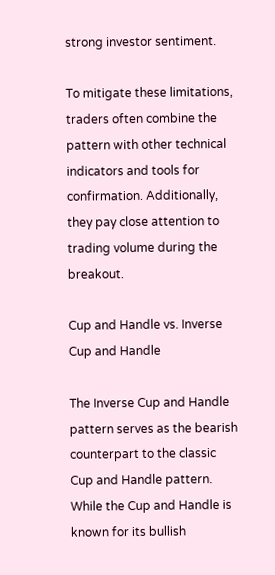strong investor sentiment.

To mitigate these limitations, traders often combine the pattern with other technical indicators and tools for confirmation. Additionally, they pay close attention to trading volume during the breakout.

Cup and Handle vs. Inverse Cup and Handle

The Inverse Cup and Handle pattern serves as the bearish counterpart to the classic Cup and Handle pattern. While the Cup and Handle is known for its bullish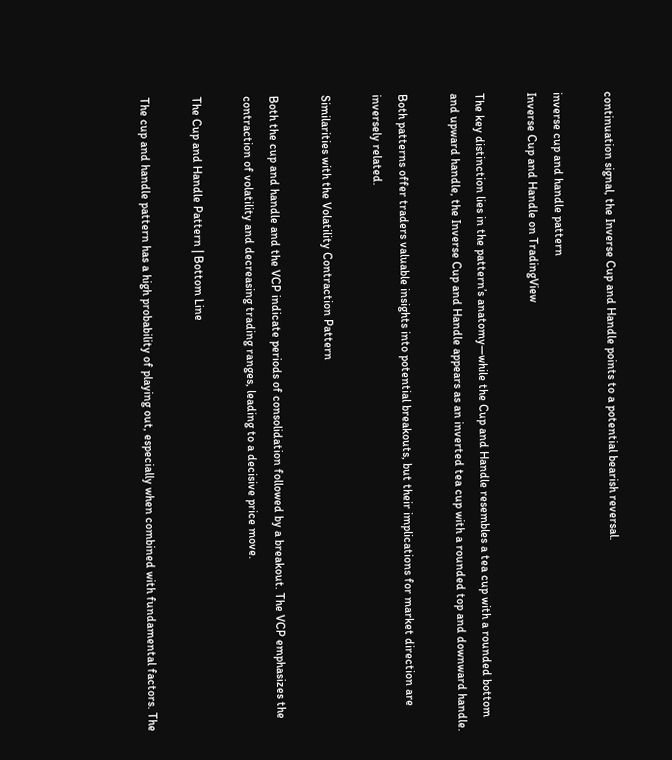continuation signal, the Inverse Cup and Handle points to a potential bearish reversal.

inverse cup and handle pattern
Inverse Cup and Handle on TradingView

The key distinction lies in the pattern’s anatomy—while the Cup and Handle resembles a tea cup with a rounded bottom and upward handle, the Inverse Cup and Handle appears as an inverted tea cup with a rounded top and downward handle.

Both patterns offer traders valuable insights into potential breakouts, but their implications for market direction are inversely related.

Similarities with the Volatility Contraction Pattern

Both the cup and handle and the VCP indicate periods of consolidation followed by a breakout. The VCP emphasizes the contraction of volatility and decreasing trading ranges, leading to a decisive price move.

The Cup and Handle Pattern | Bottom Line

The cup and handle pattern has a high probability of playing out, especially when combined with fundamental factors. The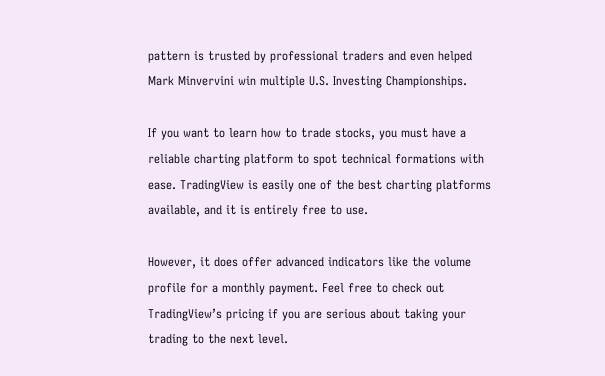pattern is trusted by professional traders and even helped Mark Minvervini win multiple U.S. Investing Championships.

If you want to learn how to trade stocks, you must have a reliable charting platform to spot technical formations with ease. TradingView is easily one of the best charting platforms available, and it is entirely free to use.

However, it does offer advanced indicators like the volume profile for a monthly payment. Feel free to check out TradingView’s pricing if you are serious about taking your trading to the next level.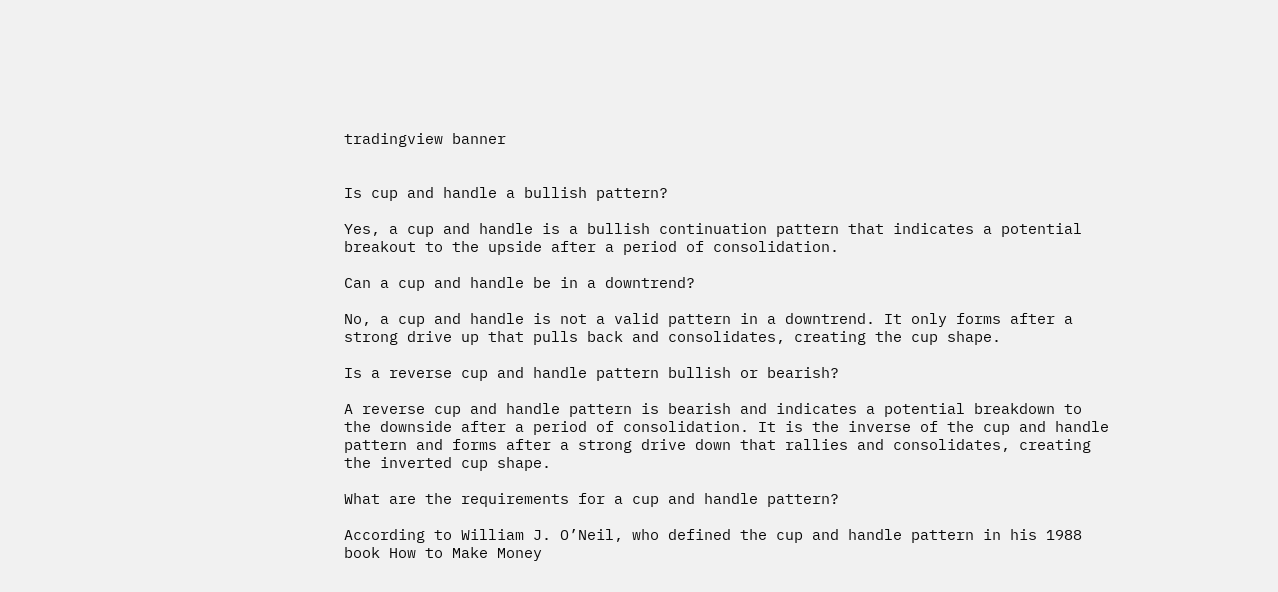tradingview banner


Is cup and handle a bullish pattern?

Yes, a cup and handle is a bullish continuation pattern that indicates a potential breakout to the upside after a period of consolidation.

Can a cup and handle be in a downtrend?

No, a cup and handle is not a valid pattern in a downtrend. It only forms after a strong drive up that pulls back and consolidates, creating the cup shape.

Is a reverse cup and handle pattern bullish or bearish?

A reverse cup and handle pattern is bearish and indicates a potential breakdown to the downside after a period of consolidation. It is the inverse of the cup and handle pattern and forms after a strong drive down that rallies and consolidates, creating the inverted cup shape.

What are the requirements for a cup and handle pattern?

According to William J. O’Neil, who defined the cup and handle pattern in his 1988 book How to Make Money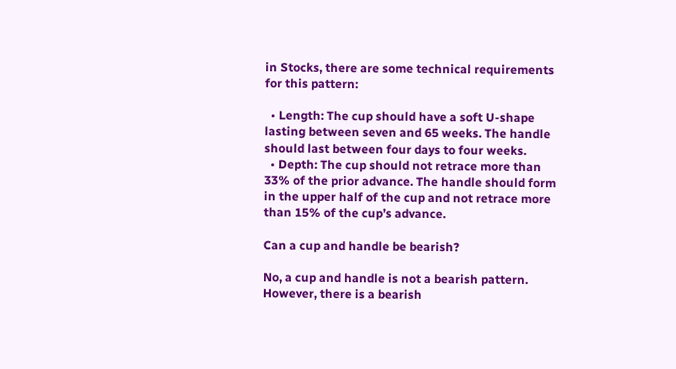in Stocks, there are some technical requirements for this pattern:

  • Length: The cup should have a soft U-shape lasting between seven and 65 weeks. The handle should last between four days to four weeks.
  • Depth: The cup should not retrace more than 33% of the prior advance. The handle should form in the upper half of the cup and not retrace more than 15% of the cup’s advance.

Can a cup and handle be bearish?

No, a cup and handle is not a bearish pattern. However, there is a bearish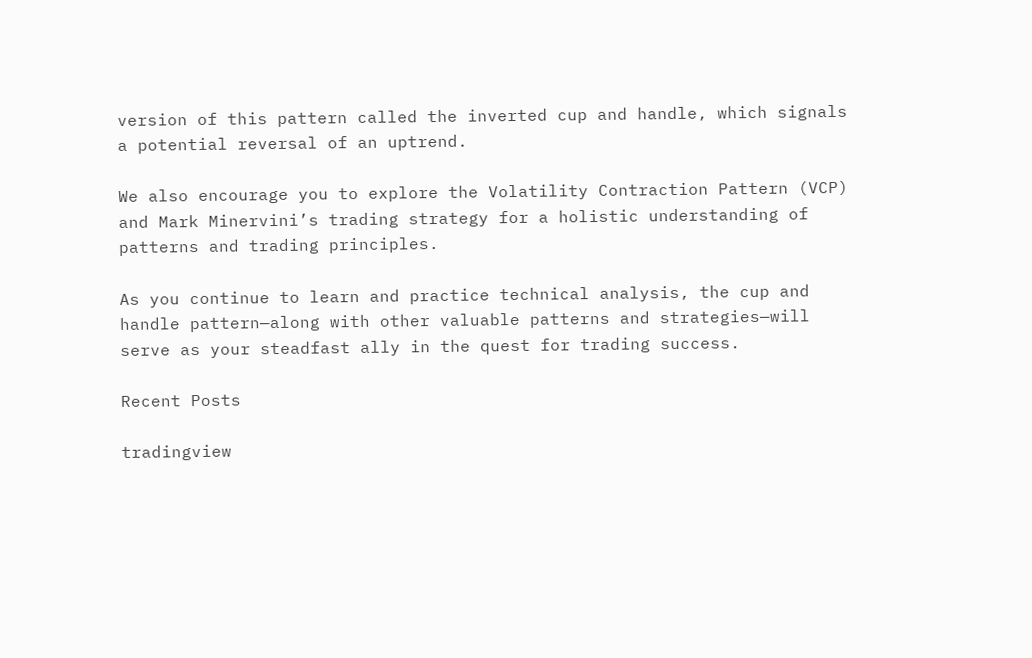version of this pattern called the inverted cup and handle, which signals a potential reversal of an uptrend.

We also encourage you to explore the Volatility Contraction Pattern (VCP) and Mark Minervini’s trading strategy for a holistic understanding of patterns and trading principles.

As you continue to learn and practice technical analysis, the cup and handle pattern—along with other valuable patterns and strategies—will serve as your steadfast ally in the quest for trading success.

Recent Posts

tradingview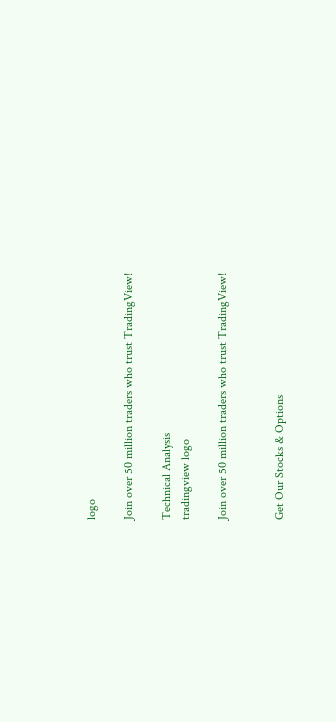logo

Join over 50 million traders who trust TradingView!

Technical Analysis
tradingview logo

Join over 50 million traders who trust TradingView!


Get Our Stocks & Options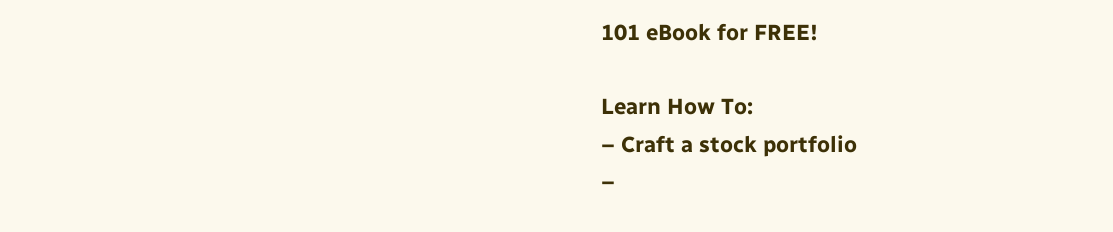101 eBook for FREE!

Learn How To:
– Craft a stock portfolio
–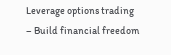Leverage options trading
– Build financial freedom